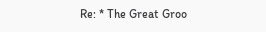Re: * The Great Groo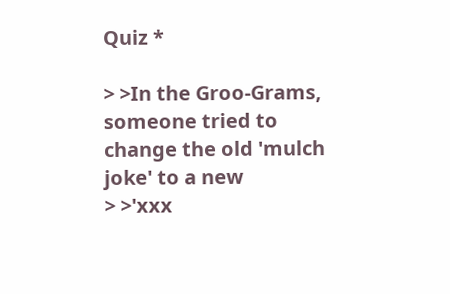Quiz *

> >In the Groo-Grams, someone tried to change the old 'mulch joke' to a new
> >'xxx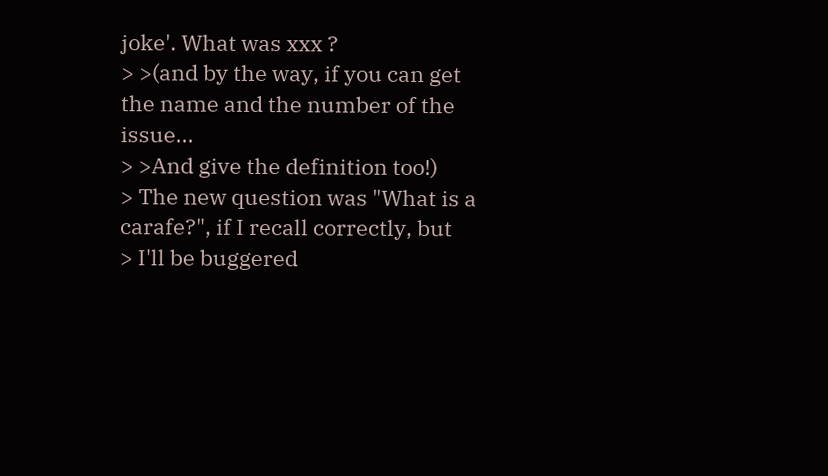joke'. What was xxx ?
> >(and by the way, if you can get the name and the number of the issue...
> >And give the definition too!)
> The new question was "What is a carafe?", if I recall correctly, but
> I'll be buggered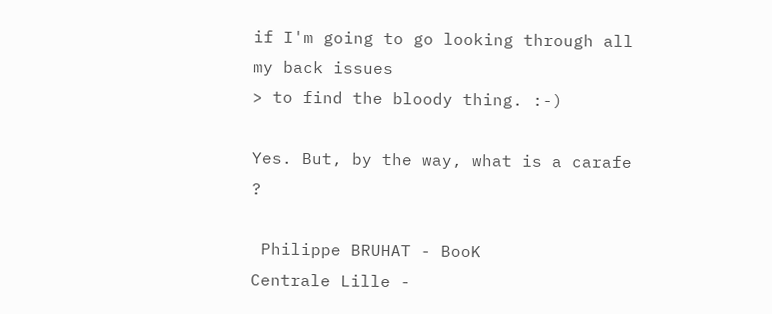if I'm going to go looking through all my back issues
> to find the bloody thing. :-)

Yes. But, by the way, what is a carafe ?

 Philippe BRUHAT - BooK                   Centrale Lille -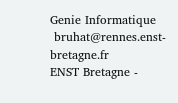Genie Informatique
 bruhat@rennes.enst-bretagne.fr            ENST Bretagne -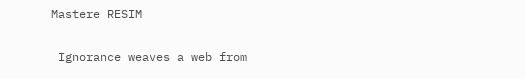Mastere RESIM

 Ignorance weaves a web from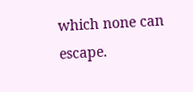which none can escape.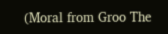(Moral from Groo The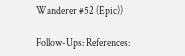Wanderer #52 (Epic))

Follow-Ups: References: